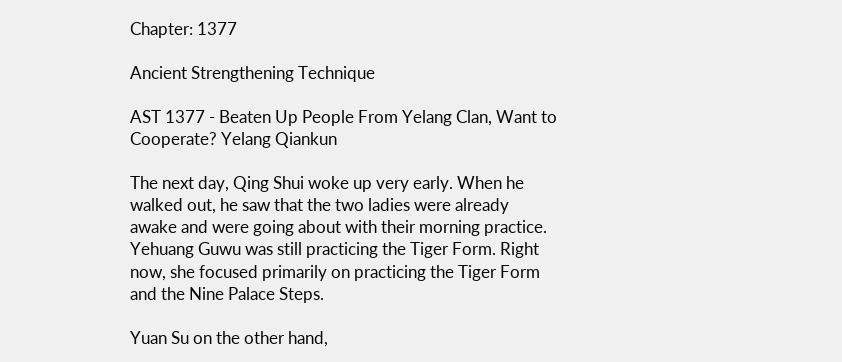Chapter: 1377

Ancient Strengthening Technique

AST 1377 - Beaten Up People From Yelang Clan, Want to Cooperate? Yelang Qiankun

The next day, Qing Shui woke up very early. When he walked out, he saw that the two ladies were already awake and were going about with their morning practice. Yehuang Guwu was still practicing the Tiger Form. Right now, she focused primarily on practicing the Tiger Form and the Nine Palace Steps.

Yuan Su on the other hand,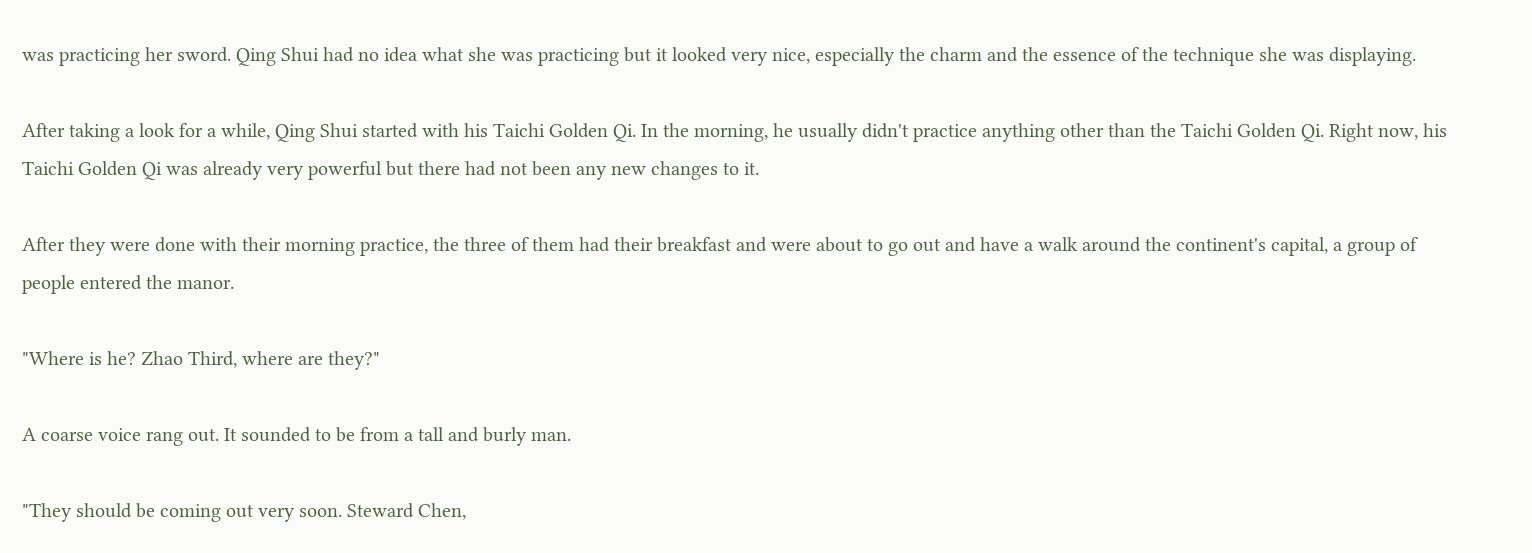was practicing her sword. Qing Shui had no idea what she was practicing but it looked very nice, especially the charm and the essence of the technique she was displaying.

After taking a look for a while, Qing Shui started with his Taichi Golden Qi. In the morning, he usually didn't practice anything other than the Taichi Golden Qi. Right now, his Taichi Golden Qi was already very powerful but there had not been any new changes to it.

After they were done with their morning practice, the three of them had their breakfast and were about to go out and have a walk around the continent's capital, a group of people entered the manor.

"Where is he? Zhao Third, where are they?"

A coarse voice rang out. It sounded to be from a tall and burly man.

"They should be coming out very soon. Steward Chen,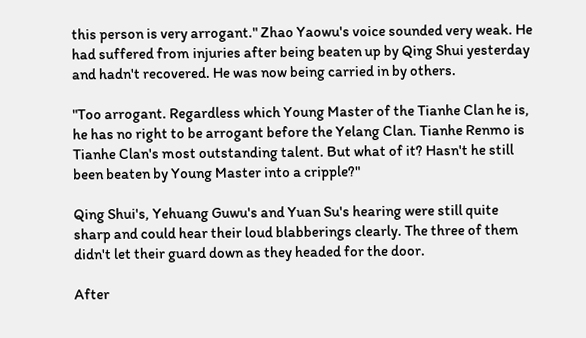this person is very arrogant." Zhao Yaowu's voice sounded very weak. He had suffered from injuries after being beaten up by Qing Shui yesterday and hadn't recovered. He was now being carried in by others.

"Too arrogant. Regardless which Young Master of the Tianhe Clan he is, he has no right to be arrogant before the Yelang Clan. Tianhe Renmo is Tianhe Clan's most outstanding talent. But what of it? Hasn't he still been beaten by Young Master into a cripple?"

Qing Shui's, Yehuang Guwu's and Yuan Su's hearing were still quite sharp and could hear their loud blabberings clearly. The three of them didn't let their guard down as they headed for the door.

After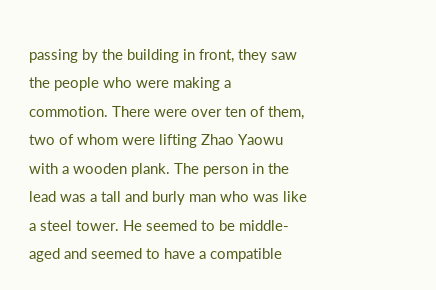passing by the building in front, they saw the people who were making a commotion. There were over ten of them, two of whom were lifting Zhao Yaowu with a wooden plank. The person in the lead was a tall and burly man who was like a steel tower. He seemed to be middle-aged and seemed to have a compatible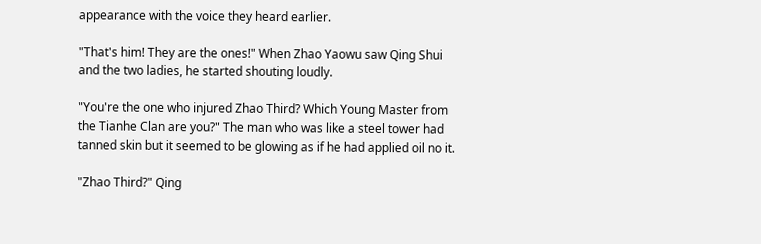appearance with the voice they heard earlier.

"That's him! They are the ones!" When Zhao Yaowu saw Qing Shui and the two ladies, he started shouting loudly.

"You're the one who injured Zhao Third? Which Young Master from the Tianhe Clan are you?" The man who was like a steel tower had tanned skin but it seemed to be glowing as if he had applied oil no it.

"Zhao Third?" Qing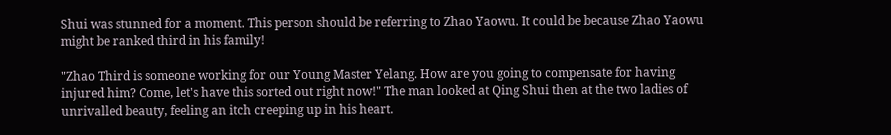Shui was stunned for a moment. This person should be referring to Zhao Yaowu. It could be because Zhao Yaowu might be ranked third in his family!

"Zhao Third is someone working for our Young Master Yelang. How are you going to compensate for having injured him? Come, let's have this sorted out right now!" The man looked at Qing Shui then at the two ladies of unrivalled beauty, feeling an itch creeping up in his heart.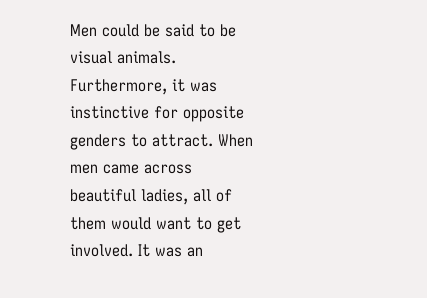Men could be said to be visual animals. Furthermore, it was instinctive for opposite genders to attract. When men came across beautiful ladies, all of them would want to get involved. It was an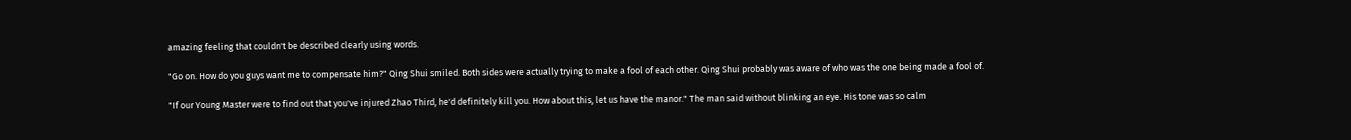amazing feeling that couldn't be described clearly using words.

"Go on. How do you guys want me to compensate him?" Qing Shui smiled. Both sides were actually trying to make a fool of each other. Qing Shui probably was aware of who was the one being made a fool of.

"If our Young Master were to find out that you've injured Zhao Third, he'd definitely kill you. How about this, let us have the manor." The man said without blinking an eye. His tone was so calm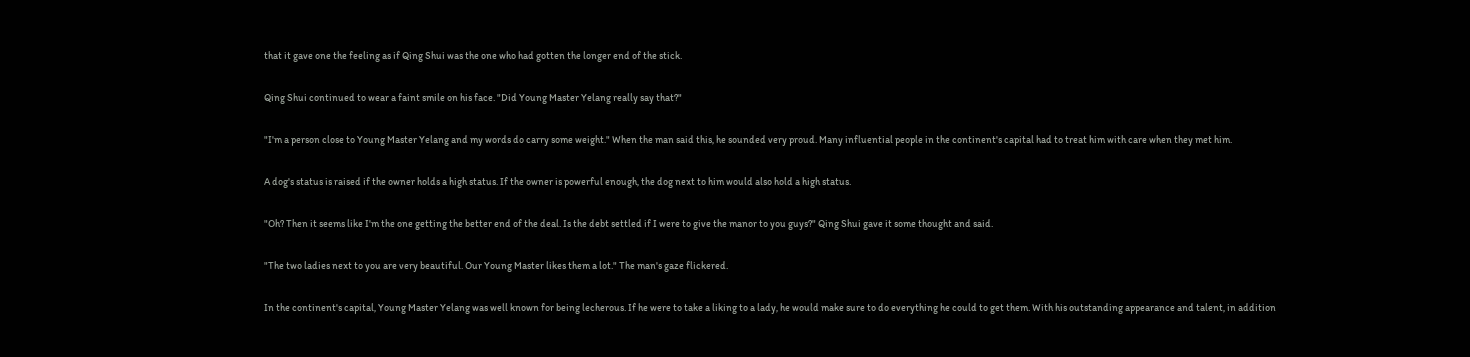that it gave one the feeling as if Qing Shui was the one who had gotten the longer end of the stick.

Qing Shui continued to wear a faint smile on his face. "Did Young Master Yelang really say that?"

"I'm a person close to Young Master Yelang and my words do carry some weight." When the man said this, he sounded very proud. Many influential people in the continent's capital had to treat him with care when they met him.

A dog's status is raised if the owner holds a high status. If the owner is powerful enough, the dog next to him would also hold a high status.

"Oh? Then it seems like I'm the one getting the better end of the deal. Is the debt settled if I were to give the manor to you guys?" Qing Shui gave it some thought and said.

"The two ladies next to you are very beautiful. Our Young Master likes them a lot." The man's gaze flickered.

In the continent's capital, Young Master Yelang was well known for being lecherous. If he were to take a liking to a lady, he would make sure to do everything he could to get them. With his outstanding appearance and talent, in addition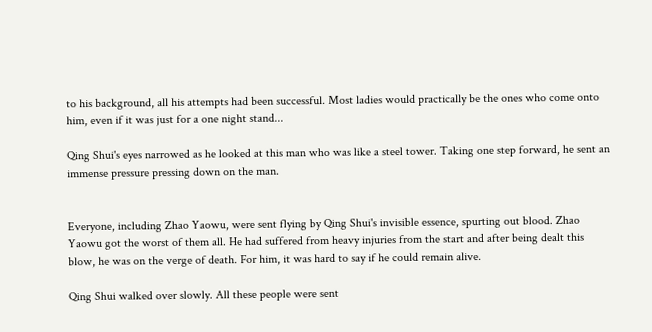to his background, all his attempts had been successful. Most ladies would practically be the ones who come onto him, even if it was just for a one night stand...

Qing Shui's eyes narrowed as he looked at this man who was like a steel tower. Taking one step forward, he sent an immense pressure pressing down on the man.


Everyone, including Zhao Yaowu, were sent flying by Qing Shui's invisible essence, spurting out blood. Zhao Yaowu got the worst of them all. He had suffered from heavy injuries from the start and after being dealt this blow, he was on the verge of death. For him, it was hard to say if he could remain alive.

Qing Shui walked over slowly. All these people were sent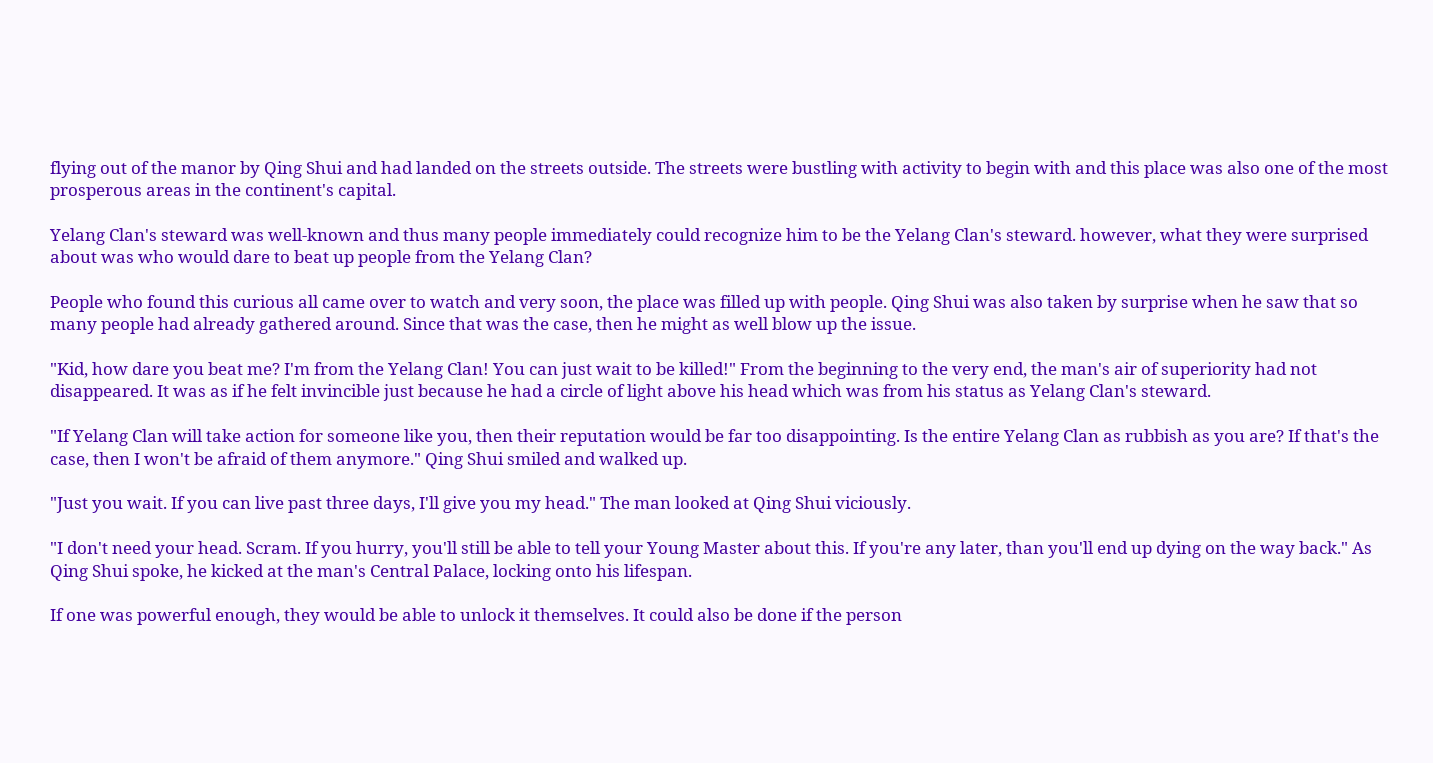flying out of the manor by Qing Shui and had landed on the streets outside. The streets were bustling with activity to begin with and this place was also one of the most prosperous areas in the continent's capital.

Yelang Clan's steward was well-known and thus many people immediately could recognize him to be the Yelang Clan's steward. however, what they were surprised about was who would dare to beat up people from the Yelang Clan?

People who found this curious all came over to watch and very soon, the place was filled up with people. Qing Shui was also taken by surprise when he saw that so many people had already gathered around. Since that was the case, then he might as well blow up the issue.

"Kid, how dare you beat me? I'm from the Yelang Clan! You can just wait to be killed!" From the beginning to the very end, the man's air of superiority had not disappeared. It was as if he felt invincible just because he had a circle of light above his head which was from his status as Yelang Clan's steward.

"If Yelang Clan will take action for someone like you, then their reputation would be far too disappointing. Is the entire Yelang Clan as rubbish as you are? If that's the case, then I won't be afraid of them anymore." Qing Shui smiled and walked up.

"Just you wait. If you can live past three days, I'll give you my head." The man looked at Qing Shui viciously.

"I don't need your head. Scram. If you hurry, you'll still be able to tell your Young Master about this. If you're any later, than you'll end up dying on the way back." As Qing Shui spoke, he kicked at the man's Central Palace, locking onto his lifespan.

If one was powerful enough, they would be able to unlock it themselves. It could also be done if the person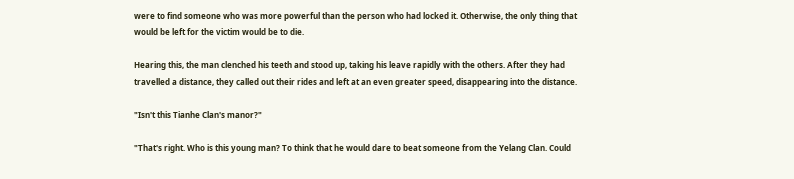were to find someone who was more powerful than the person who had locked it. Otherwise, the only thing that would be left for the victim would be to die.

Hearing this, the man clenched his teeth and stood up, taking his leave rapidly with the others. After they had travelled a distance, they called out their rides and left at an even greater speed, disappearing into the distance.

"Isn't this Tianhe Clan's manor?"

"That's right. Who is this young man? To think that he would dare to beat someone from the Yelang Clan. Could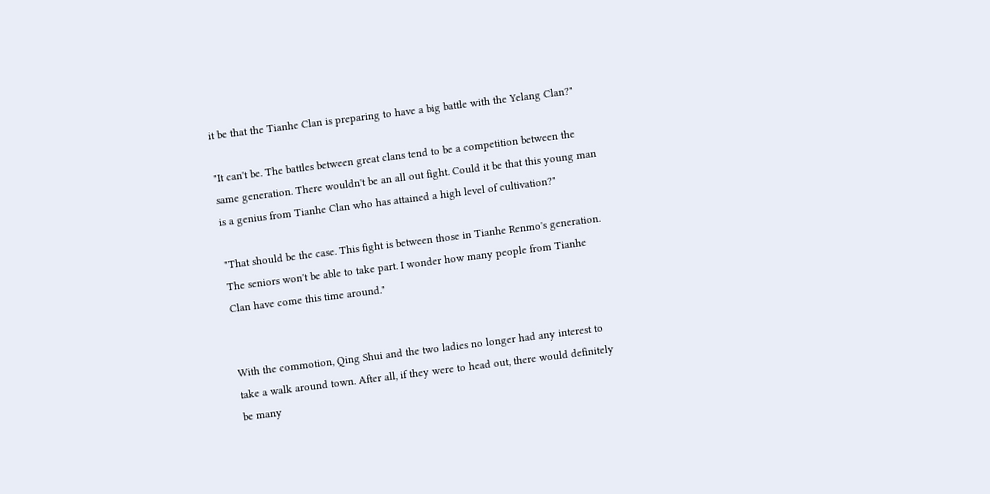it be that the Tianhe Clan is preparing to have a big battle with the Yelang Clan?"

"It can't be. The battles between great clans tend to be a competition between the same generation. There wouldn't be an all out fight. Could it be that this young man is a genius from Tianhe Clan who has attained a high level of cultivation?"

"That should be the case. This fight is between those in Tianhe Renmo's generation. The seniors won't be able to take part. I wonder how many people from Tianhe Clan have come this time around."


With the commotion, Qing Shui and the two ladies no longer had any interest to take a walk around town. After all, if they were to head out, there would definitely be many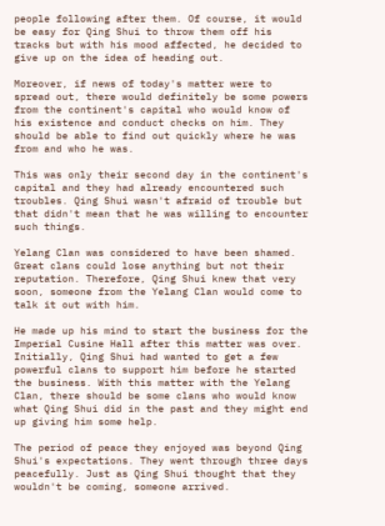people following after them. Of course, it would be easy for Qing Shui to throw them off his tracks but with his mood affected, he decided to give up on the idea of heading out.

Moreover, if news of today's matter were to spread out, there would definitely be some powers from the continent's capital who would know of his existence and conduct checks on him. They should be able to find out quickly where he was from and who he was.

This was only their second day in the continent's capital and they had already encountered such troubles. Qing Shui wasn't afraid of trouble but that didn't mean that he was willing to encounter such things.

Yelang Clan was considered to have been shamed. Great clans could lose anything but not their reputation. Therefore, Qing Shui knew that very soon, someone from the Yelang Clan would come to talk it out with him.

He made up his mind to start the business for the Imperial Cusine Hall after this matter was over. Initially, Qing Shui had wanted to get a few powerful clans to support him before he started the business. With this matter with the Yelang Clan, there should be some clans who would know what Qing Shui did in the past and they might end up giving him some help.

The period of peace they enjoyed was beyond Qing Shui's expectations. They went through three days peacefully. Just as Qing Shui thought that they wouldn't be coming, someone arrived.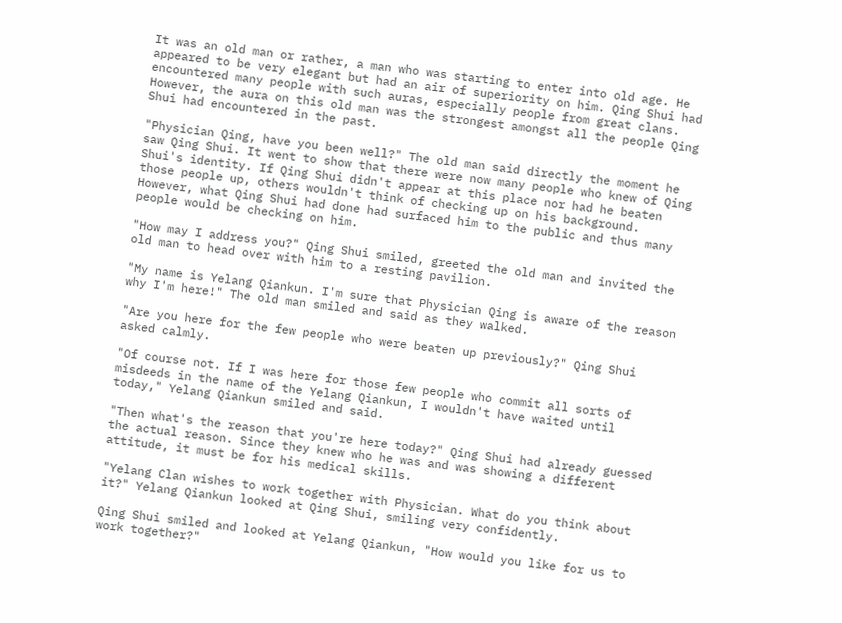It was an old man or rather, a man who was starting to enter into old age. He appeared to be very elegant but had an air of superiority on him. Qing Shui had encountered many people with such auras, especially people from great clans. However, the aura on this old man was the strongest amongst all the people Qing Shui had encountered in the past.

"Physician Qing, have you been well?" The old man said directly the moment he saw Qing Shui. It went to show that there were now many people who knew of Qing Shui's identity. If Qing Shui didn't appear at this place nor had he beaten those people up, others wouldn't think of checking up on his background. However, what Qing Shui had done had surfaced him to the public and thus many people would be checking on him.

"How may I address you?" Qing Shui smiled, greeted the old man and invited the old man to head over with him to a resting pavilion.

"My name is Yelang Qiankun. I'm sure that Physician Qing is aware of the reason why I'm here!" The old man smiled and said as they walked.

"Are you here for the few people who were beaten up previously?" Qing Shui asked calmly.

"Of course not. If I was here for those few people who commit all sorts of misdeeds in the name of the Yelang Qiankun, I wouldn't have waited until today," Yelang Qiankun smiled and said.

"Then what's the reason that you're here today?" Qing Shui had already guessed the actual reason. Since they knew who he was and was showing a different attitude, it must be for his medical skills.

"Yelang Clan wishes to work together with Physician. What do you think about it?" Yelang Qiankun looked at Qing Shui, smiling very confidently.

Qing Shui smiled and looked at Yelang Qiankun, "How would you like for us to work together?"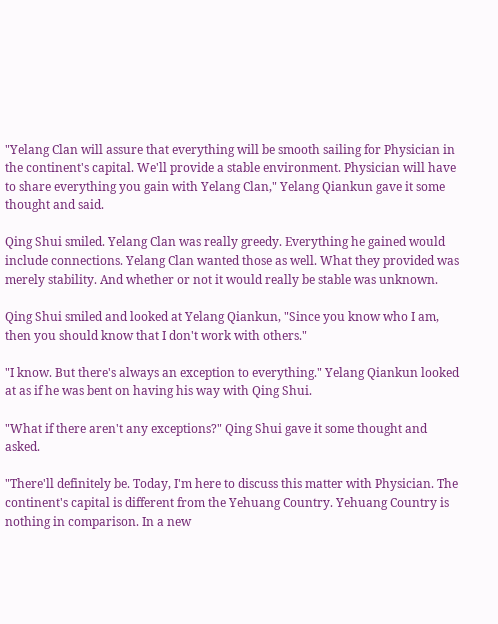"Yelang Clan will assure that everything will be smooth sailing for Physician in the continent's capital. We'll provide a stable environment. Physician will have to share everything you gain with Yelang Clan," Yelang Qiankun gave it some thought and said.

Qing Shui smiled. Yelang Clan was really greedy. Everything he gained would include connections. Yelang Clan wanted those as well. What they provided was merely stability. And whether or not it would really be stable was unknown.

Qing Shui smiled and looked at Yelang Qiankun, "Since you know who I am, then you should know that I don't work with others."

"I know. But there's always an exception to everything." Yelang Qiankun looked at as if he was bent on having his way with Qing Shui.

"What if there aren't any exceptions?" Qing Shui gave it some thought and asked.

"There'll definitely be. Today, I'm here to discuss this matter with Physician. The continent's capital is different from the Yehuang Country. Yehuang Country is nothing in comparison. In a new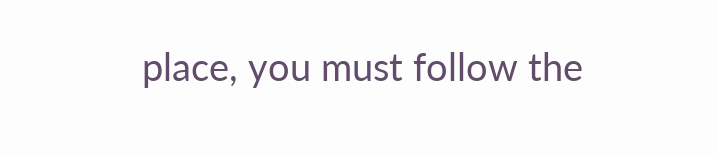place, you must follow the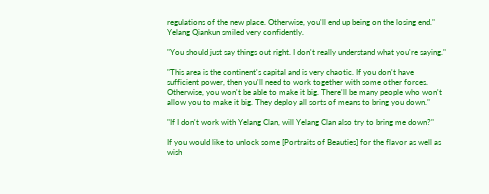regulations of the new place. Otherwise, you'll end up being on the losing end." Yelang Qiankun smiled very confidently.

"You should just say things out right. I don't really understand what you're saying."

"This area is the continent's capital and is very chaotic. If you don't have sufficient power, then you'll need to work together with some other forces. Otherwise, you won't be able to make it big. There'll be many people who won't allow you to make it big. They deploy all sorts of means to bring you down."

"If I don't work with Yelang Clan, will Yelang Clan also try to bring me down?"

If you would like to unlock some [Portraits of Beauties] for the flavor as well as wish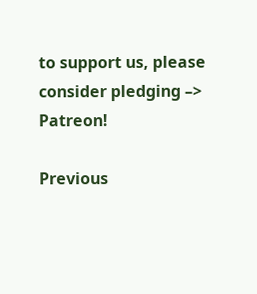to support us, please consider pledging –> Patreon!

Previous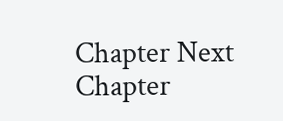Chapter Next Chapter